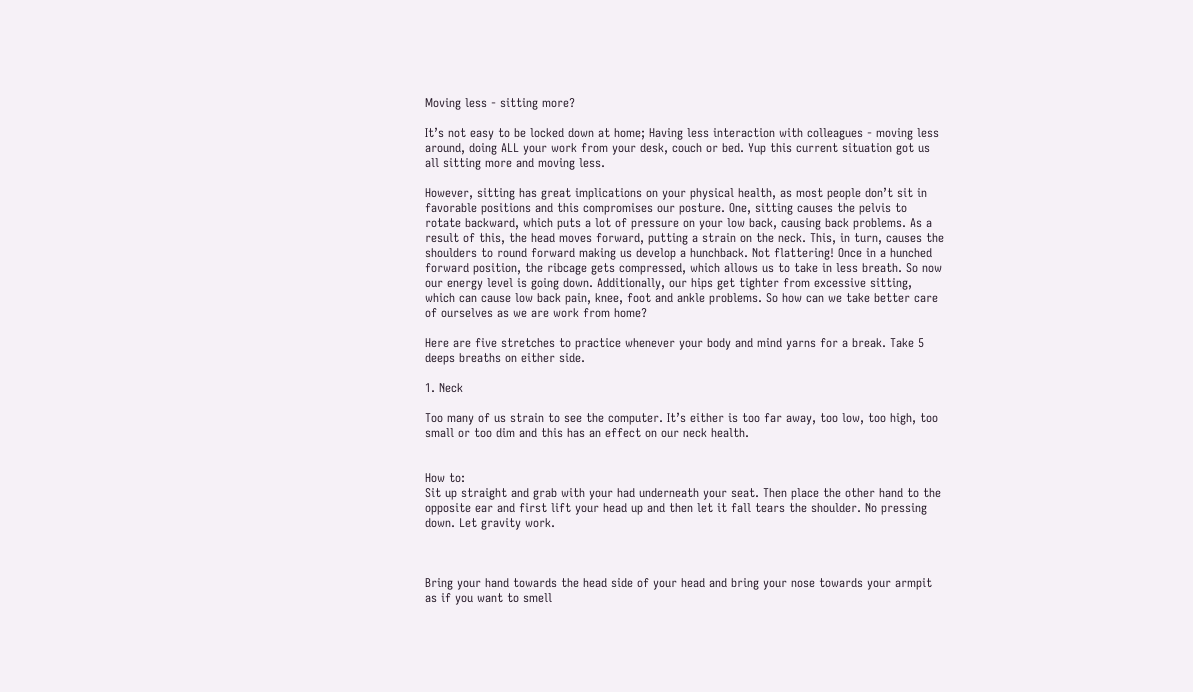Moving less - sitting more?

It’s not easy to be locked down at home; Having less interaction with colleagues - moving less around, doing ALL your work from your desk, couch or bed. Yup this current situation got us all sitting more and moving less.

However, sitting has great implications on your physical health, as most people don’t sit in favorable positions and this compromises our posture. One, sitting causes the pelvis to rotate backward, which puts a lot of pressure on your low back, causing back problems. As a result of this, the head moves forward, putting a strain on the neck. This, in turn, causes the shoulders to round forward making us develop a hunchback. Not flattering! Once in a hunched forward position, the ribcage gets compressed, which allows us to take in less breath. So now our energy level is going down. Additionally, our hips get tighter from excessive sitting, which can cause low back pain, knee, foot and ankle problems. So how can we take better care of ourselves as we are work from home?

Here are five stretches to practice whenever your body and mind yarns for a break. Take 5 deeps breaths on either side.

1. Neck

Too many of us strain to see the computer. It’s either is too far away, too low, too high, too small or too dim and this has an effect on our neck health.


How to:
Sit up straight and grab with your had underneath your seat. Then place the other hand to the opposite ear and first lift your head up and then let it fall tears the shoulder. No pressing down. Let gravity work.



Bring your hand towards the head side of your head and bring your nose towards your armpit as if you want to smell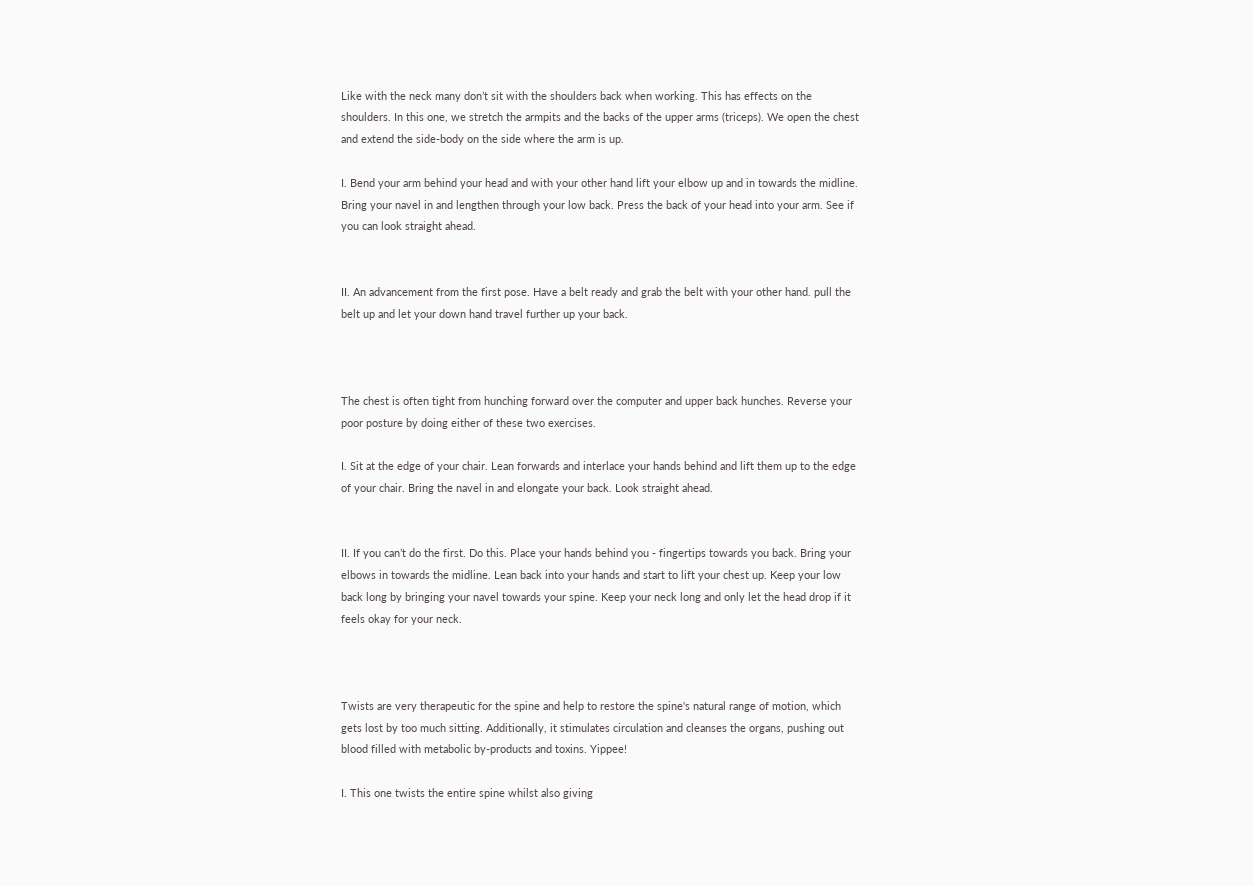Like with the neck many don’t sit with the shoulders back when working. This has effects on the shoulders. In this one, we stretch the armpits and the backs of the upper arms (triceps). We open the chest and extend the side-body on the side where the arm is up.

I. Bend your arm behind your head and with your other hand lift your elbow up and in towards the midline. Bring your navel in and lengthen through your low back. Press the back of your head into your arm. See if you can look straight ahead.


II. An advancement from the first pose. Have a belt ready and grab the belt with your other hand. pull the belt up and let your down hand travel further up your back.



The chest is often tight from hunching forward over the computer and upper back hunches. Reverse your poor posture by doing either of these two exercises.

I. Sit at the edge of your chair. Lean forwards and interlace your hands behind and lift them up to the edge of your chair. Bring the navel in and elongate your back. Look straight ahead.


II. If you can’t do the first. Do this. Place your hands behind you - fingertips towards you back. Bring your elbows in towards the midline. Lean back into your hands and start to lift your chest up. Keep your low back long by bringing your navel towards your spine. Keep your neck long and only let the head drop if it feels okay for your neck.



Twists are very therapeutic for the spine and help to restore the spine's natural range of motion, which gets lost by too much sitting. Additionally, it stimulates circulation and cleanses the organs, pushing out blood filled with metabolic by-products and toxins. Yippee!

I. This one twists the entire spine whilst also giving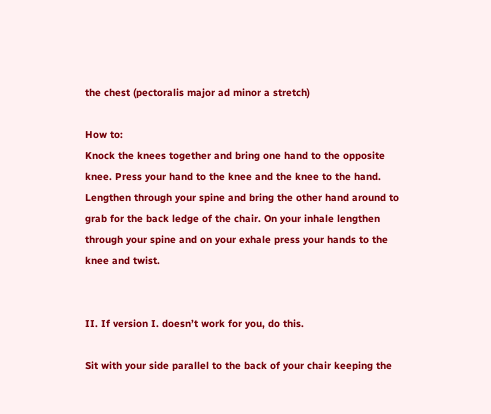the chest (pectoralis major ad minor a stretch)

How to:
Knock the knees together and bring one hand to the opposite knee. Press your hand to the knee and the knee to the hand. Lengthen through your spine and bring the other hand around to grab for the back ledge of the chair. On your inhale lengthen through your spine and on your exhale press your hands to the knee and twist.


II. If version I. doesn’t work for you, do this.

Sit with your side parallel to the back of your chair keeping the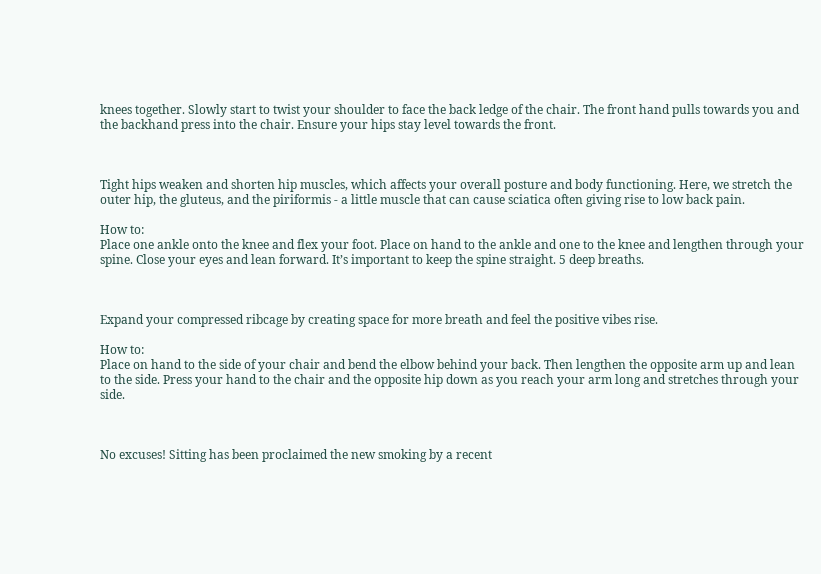knees together. Slowly start to twist your shoulder to face the back ledge of the chair. The front hand pulls towards you and the backhand press into the chair. Ensure your hips stay level towards the front.



Tight hips weaken and shorten hip muscles, which affects your overall posture and body functioning. Here, we stretch the outer hip, the gluteus, and the piriformis - a little muscle that can cause sciatica often giving rise to low back pain.

How to:
Place one ankle onto the knee and flex your foot. Place on hand to the ankle and one to the knee and lengthen through your spine. Close your eyes and lean forward. It’s important to keep the spine straight. 5 deep breaths.



Expand your compressed ribcage by creating space for more breath and feel the positive vibes rise.

How to:
Place on hand to the side of your chair and bend the elbow behind your back. Then lengthen the opposite arm up and lean to the side. Press your hand to the chair and the opposite hip down as you reach your arm long and stretches through your side.



No excuses! Sitting has been proclaimed the new smoking by a recent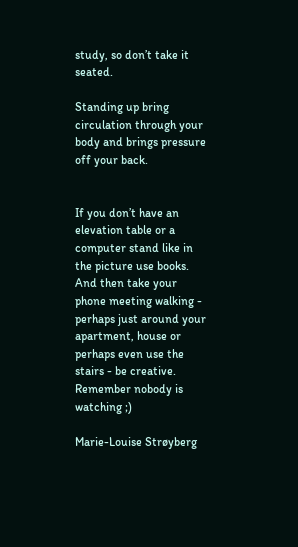study, so don’t take it seated.

Standing up bring circulation through your body and brings pressure off your back.


If you don’t have an elevation table or a computer stand like in the picture use books. And then take your phone meeting walking - perhaps just around your apartment, house or perhaps even use the stairs - be creative. Remember nobody is watching ;)

Marie-Louise Strøyberg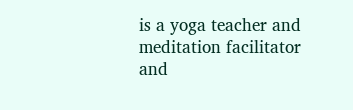is a yoga teacher and meditation facilitator and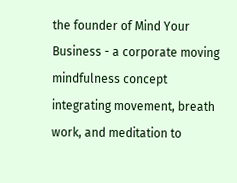the founder of Mind Your Business - a corporate moving mindfulness concept integrating movement, breath work, and meditation to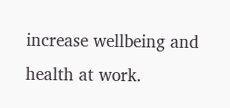increase wellbeing and health at work.